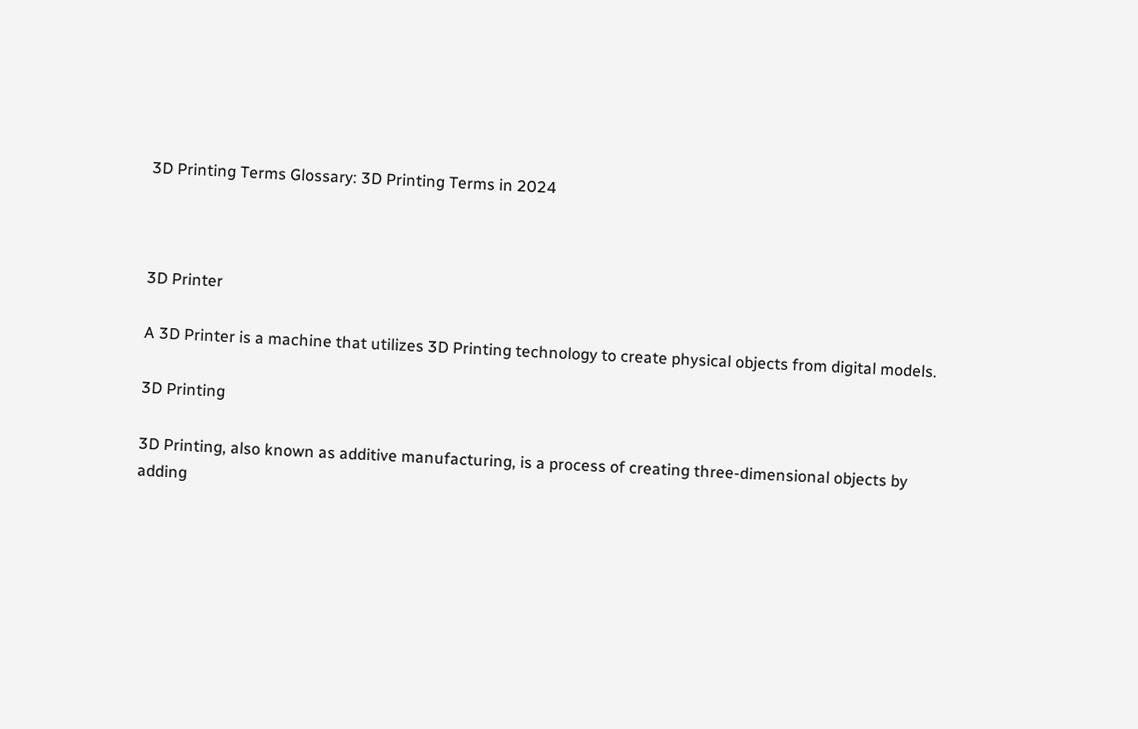3D Printing Terms Glossary: 3D Printing Terms in 2024



3D Printer

A 3D Printer is a machine that utilizes 3D Printing technology to create physical objects from digital models.

3D Printing

3D Printing, also known as additive manufacturing, is a process of creating three-dimensional objects by adding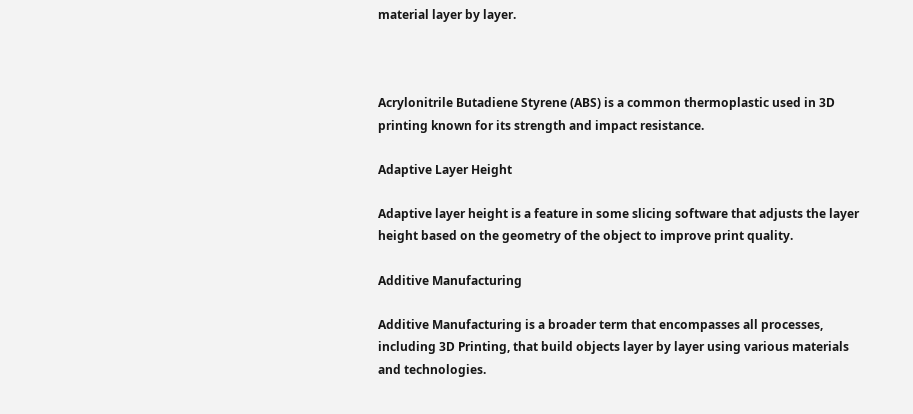material layer by layer.



Acrylonitrile Butadiene Styrene (ABS) is a common thermoplastic used in 3D printing known for its strength and impact resistance.

Adaptive Layer Height

Adaptive layer height is a feature in some slicing software that adjusts the layer height based on the geometry of the object to improve print quality.

Additive Manufacturing

Additive Manufacturing is a broader term that encompasses all processes, including 3D Printing, that build objects layer by layer using various materials and technologies.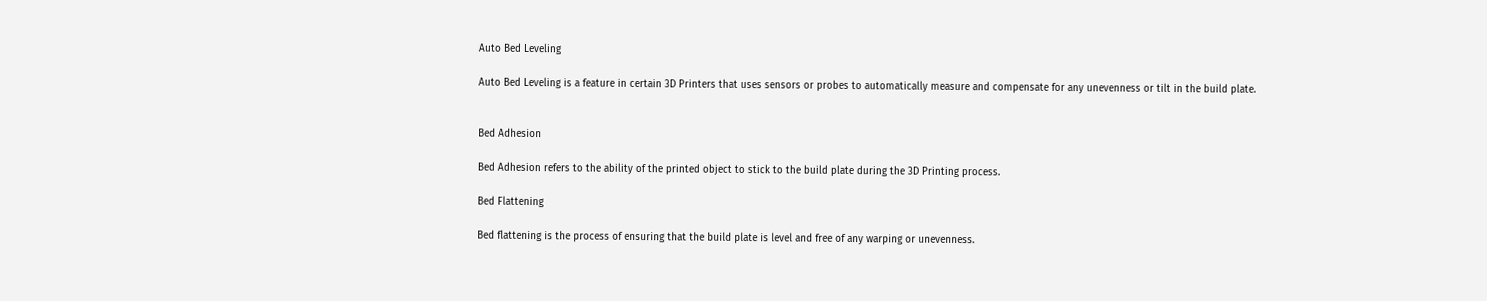Auto Bed Leveling

Auto Bed Leveling is a feature in certain 3D Printers that uses sensors or probes to automatically measure and compensate for any unevenness or tilt in the build plate.


Bed Adhesion

Bed Adhesion refers to the ability of the printed object to stick to the build plate during the 3D Printing process.

Bed Flattening

Bed flattening is the process of ensuring that the build plate is level and free of any warping or unevenness.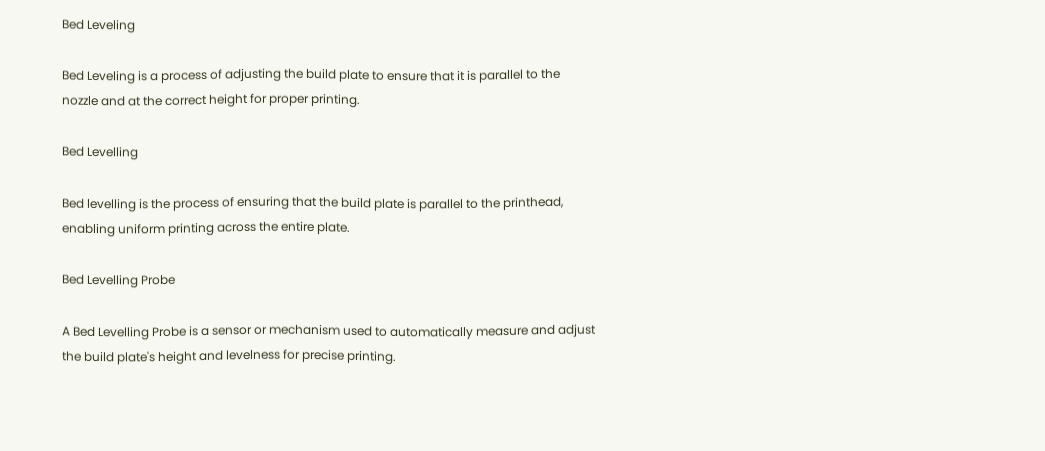Bed Leveling

Bed Leveling is a process of adjusting the build plate to ensure that it is parallel to the nozzle and at the correct height for proper printing.

Bed Levelling

Bed levelling is the process of ensuring that the build plate is parallel to the printhead, enabling uniform printing across the entire plate.

Bed Levelling Probe

A Bed Levelling Probe is a sensor or mechanism used to automatically measure and adjust the build plate's height and levelness for precise printing.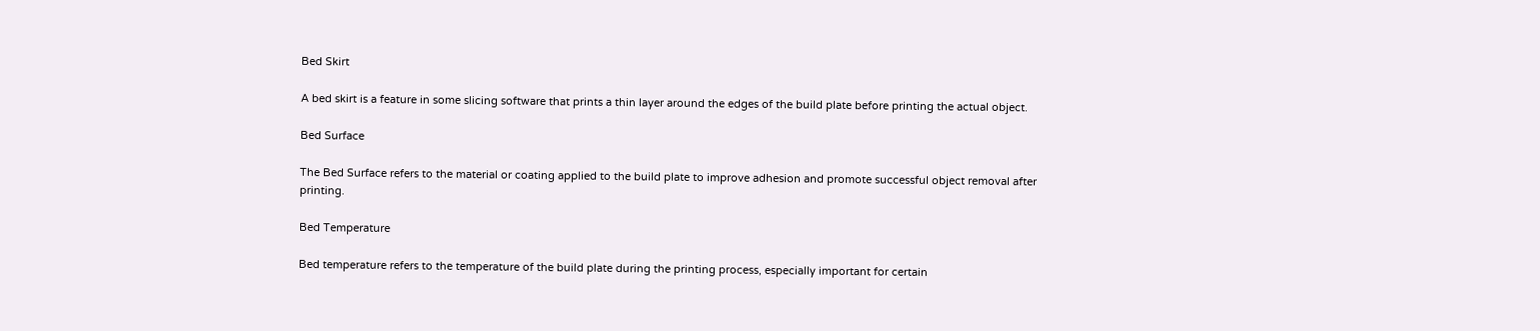Bed Skirt

A bed skirt is a feature in some slicing software that prints a thin layer around the edges of the build plate before printing the actual object.

Bed Surface

The Bed Surface refers to the material or coating applied to the build plate to improve adhesion and promote successful object removal after printing.

Bed Temperature

Bed temperature refers to the temperature of the build plate during the printing process, especially important for certain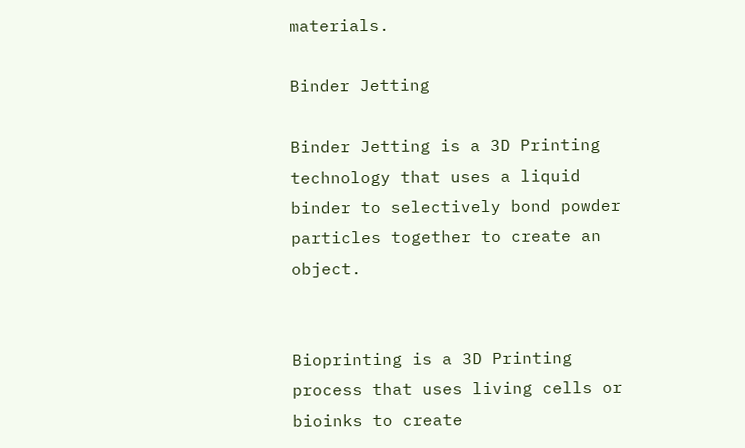materials.

Binder Jetting

Binder Jetting is a 3D Printing technology that uses a liquid binder to selectively bond powder particles together to create an object.


Bioprinting is a 3D Printing process that uses living cells or bioinks to create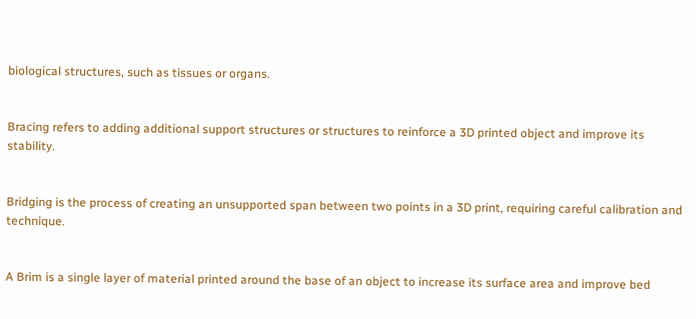biological structures, such as tissues or organs.


Bracing refers to adding additional support structures or structures to reinforce a 3D printed object and improve its stability.


Bridging is the process of creating an unsupported span between two points in a 3D print, requiring careful calibration and technique.


A Brim is a single layer of material printed around the base of an object to increase its surface area and improve bed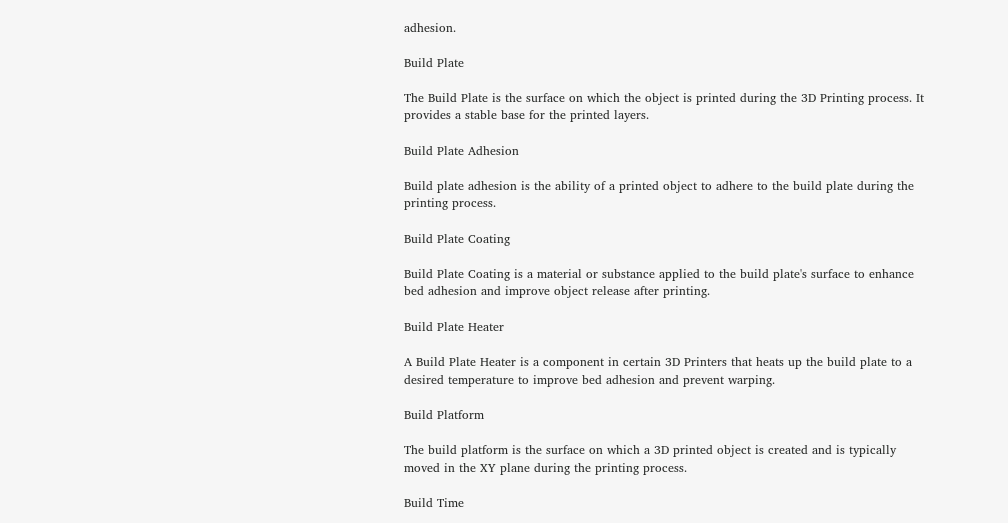adhesion.

Build Plate

The Build Plate is the surface on which the object is printed during the 3D Printing process. It provides a stable base for the printed layers.

Build Plate Adhesion

Build plate adhesion is the ability of a printed object to adhere to the build plate during the printing process.

Build Plate Coating

Build Plate Coating is a material or substance applied to the build plate's surface to enhance bed adhesion and improve object release after printing.

Build Plate Heater

A Build Plate Heater is a component in certain 3D Printers that heats up the build plate to a desired temperature to improve bed adhesion and prevent warping.

Build Platform

The build platform is the surface on which a 3D printed object is created and is typically moved in the XY plane during the printing process.

Build Time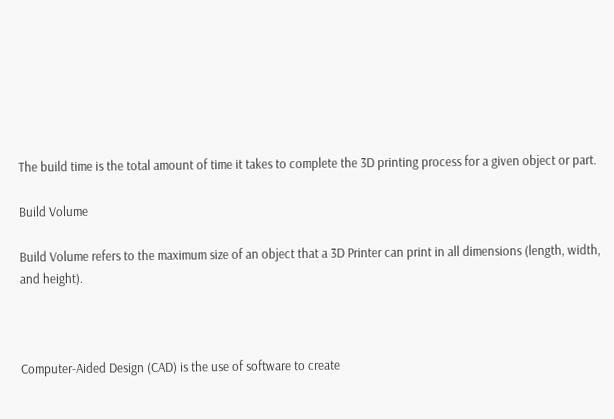The build time is the total amount of time it takes to complete the 3D printing process for a given object or part.

Build Volume

Build Volume refers to the maximum size of an object that a 3D Printer can print in all dimensions (length, width, and height).



Computer-Aided Design (CAD) is the use of software to create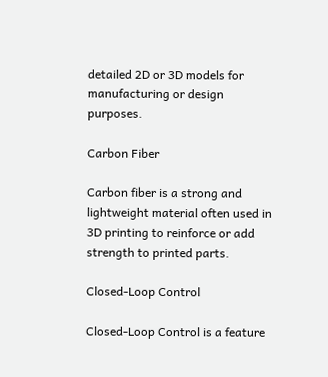detailed 2D or 3D models for manufacturing or design purposes.

Carbon Fiber

Carbon fiber is a strong and lightweight material often used in 3D printing to reinforce or add strength to printed parts.

Closed-Loop Control

Closed-Loop Control is a feature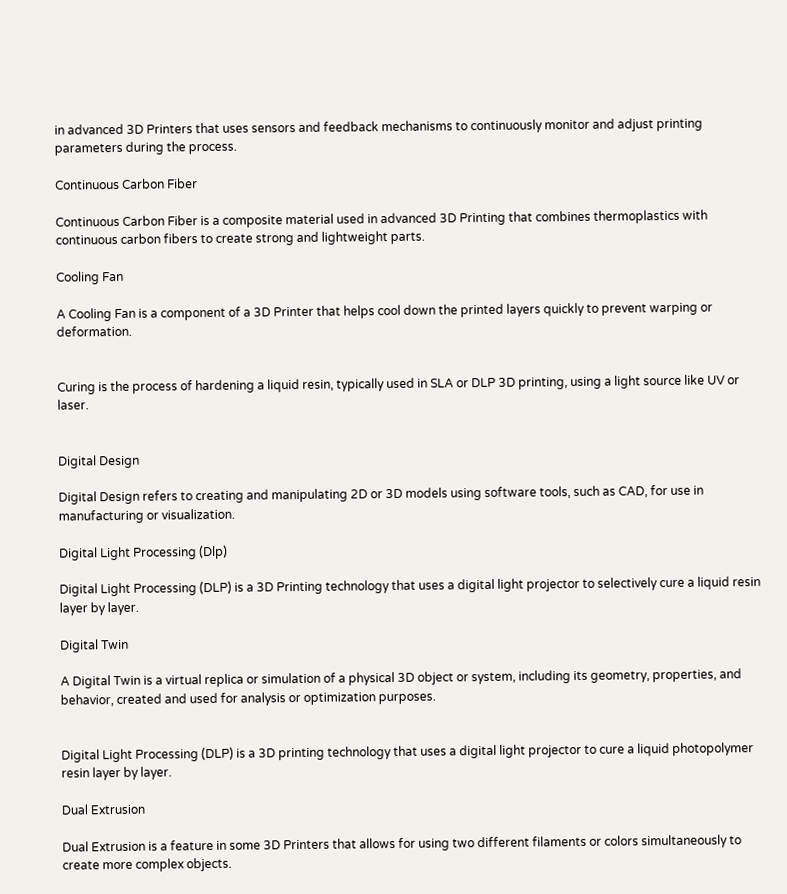in advanced 3D Printers that uses sensors and feedback mechanisms to continuously monitor and adjust printing parameters during the process.

Continuous Carbon Fiber

Continuous Carbon Fiber is a composite material used in advanced 3D Printing that combines thermoplastics with continuous carbon fibers to create strong and lightweight parts.

Cooling Fan

A Cooling Fan is a component of a 3D Printer that helps cool down the printed layers quickly to prevent warping or deformation.


Curing is the process of hardening a liquid resin, typically used in SLA or DLP 3D printing, using a light source like UV or laser.


Digital Design

Digital Design refers to creating and manipulating 2D or 3D models using software tools, such as CAD, for use in manufacturing or visualization.

Digital Light Processing (Dlp)

Digital Light Processing (DLP) is a 3D Printing technology that uses a digital light projector to selectively cure a liquid resin layer by layer.

Digital Twin

A Digital Twin is a virtual replica or simulation of a physical 3D object or system, including its geometry, properties, and behavior, created and used for analysis or optimization purposes.


Digital Light Processing (DLP) is a 3D printing technology that uses a digital light projector to cure a liquid photopolymer resin layer by layer.

Dual Extrusion

Dual Extrusion is a feature in some 3D Printers that allows for using two different filaments or colors simultaneously to create more complex objects.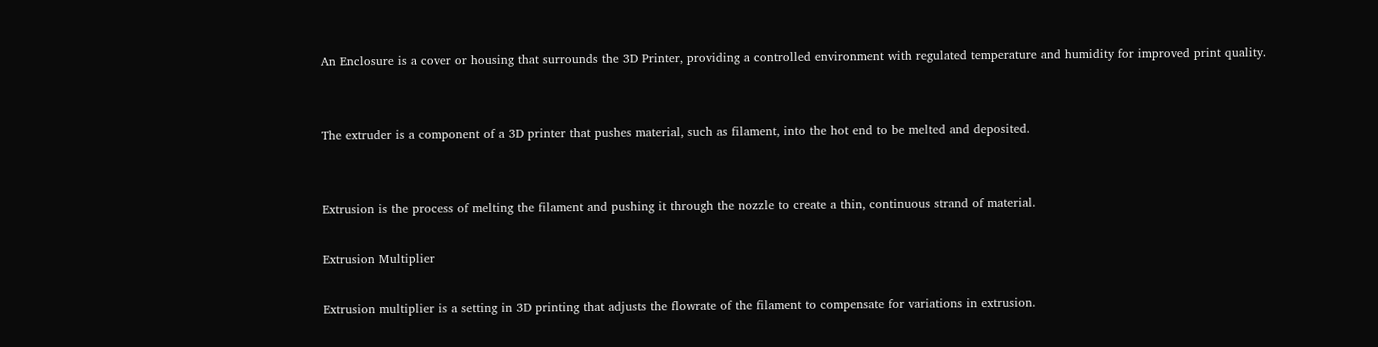An Enclosure is a cover or housing that surrounds the 3D Printer, providing a controlled environment with regulated temperature and humidity for improved print quality.


The extruder is a component of a 3D printer that pushes material, such as filament, into the hot end to be melted and deposited.


Extrusion is the process of melting the filament and pushing it through the nozzle to create a thin, continuous strand of material.

Extrusion Multiplier

Extrusion multiplier is a setting in 3D printing that adjusts the flowrate of the filament to compensate for variations in extrusion.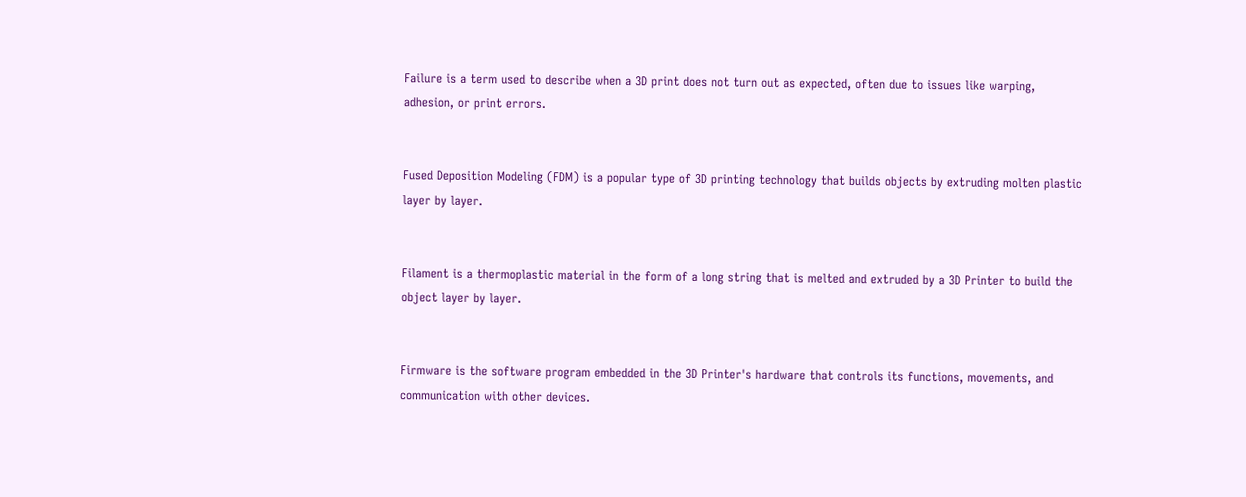Failure is a term used to describe when a 3D print does not turn out as expected, often due to issues like warping, adhesion, or print errors.


Fused Deposition Modeling (FDM) is a popular type of 3D printing technology that builds objects by extruding molten plastic layer by layer.


Filament is a thermoplastic material in the form of a long string that is melted and extruded by a 3D Printer to build the object layer by layer.


Firmware is the software program embedded in the 3D Printer's hardware that controls its functions, movements, and communication with other devices.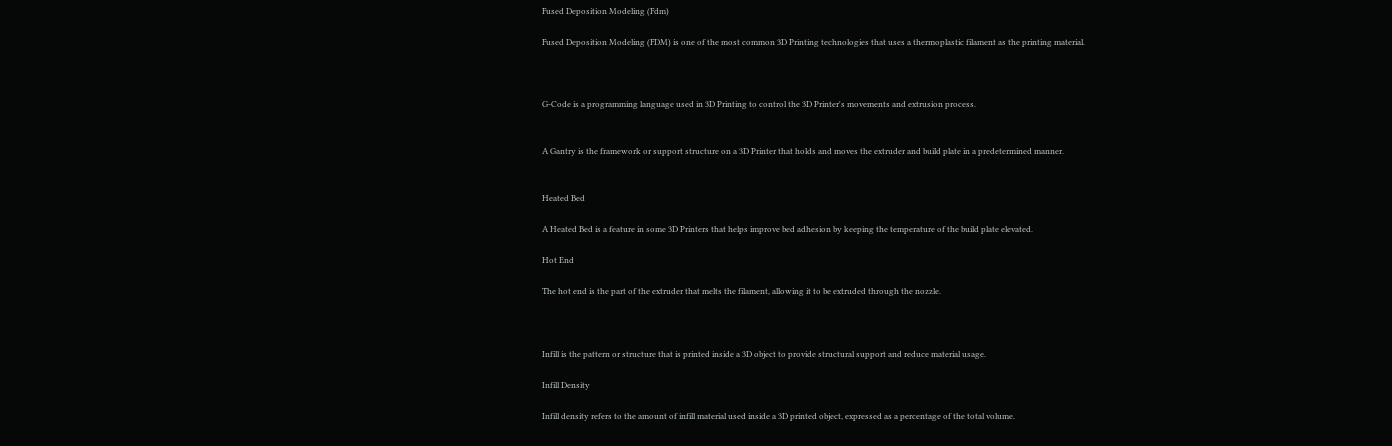Fused Deposition Modeling (Fdm)

Fused Deposition Modeling (FDM) is one of the most common 3D Printing technologies that uses a thermoplastic filament as the printing material.



G-Code is a programming language used in 3D Printing to control the 3D Printer's movements and extrusion process.


A Gantry is the framework or support structure on a 3D Printer that holds and moves the extruder and build plate in a predetermined manner.


Heated Bed

A Heated Bed is a feature in some 3D Printers that helps improve bed adhesion by keeping the temperature of the build plate elevated.

Hot End

The hot end is the part of the extruder that melts the filament, allowing it to be extruded through the nozzle.



Infill is the pattern or structure that is printed inside a 3D object to provide structural support and reduce material usage.

Infill Density

Infill density refers to the amount of infill material used inside a 3D printed object, expressed as a percentage of the total volume.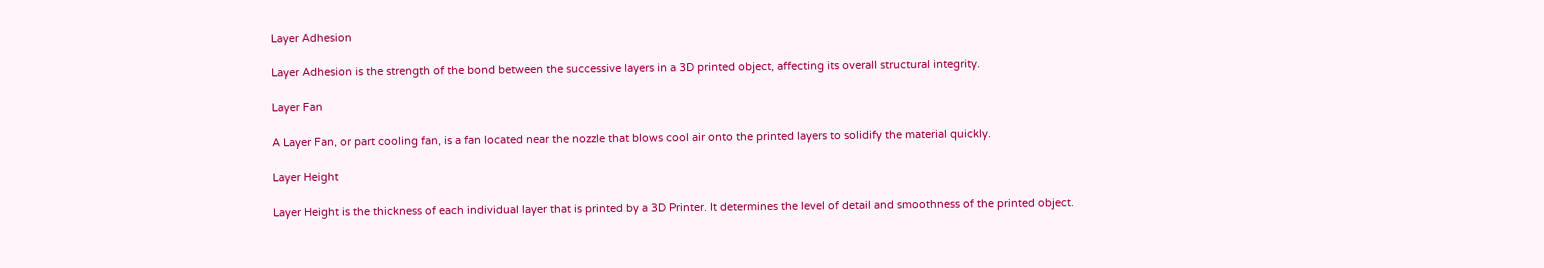Layer Adhesion

Layer Adhesion is the strength of the bond between the successive layers in a 3D printed object, affecting its overall structural integrity.

Layer Fan

A Layer Fan, or part cooling fan, is a fan located near the nozzle that blows cool air onto the printed layers to solidify the material quickly.

Layer Height

Layer Height is the thickness of each individual layer that is printed by a 3D Printer. It determines the level of detail and smoothness of the printed object.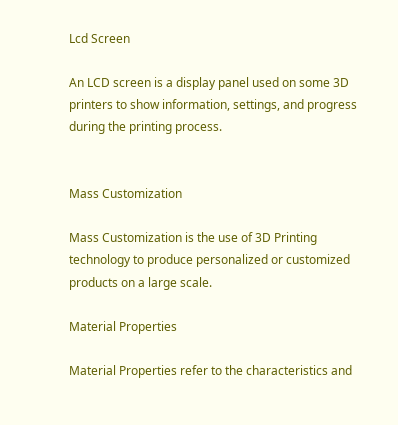Lcd Screen

An LCD screen is a display panel used on some 3D printers to show information, settings, and progress during the printing process.


Mass Customization

Mass Customization is the use of 3D Printing technology to produce personalized or customized products on a large scale.

Material Properties

Material Properties refer to the characteristics and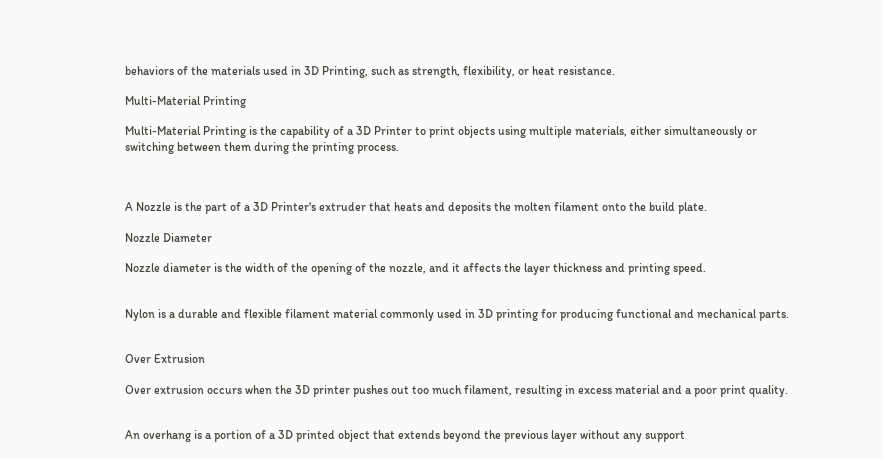behaviors of the materials used in 3D Printing, such as strength, flexibility, or heat resistance.

Multi-Material Printing

Multi-Material Printing is the capability of a 3D Printer to print objects using multiple materials, either simultaneously or switching between them during the printing process.



A Nozzle is the part of a 3D Printer's extruder that heats and deposits the molten filament onto the build plate.

Nozzle Diameter

Nozzle diameter is the width of the opening of the nozzle, and it affects the layer thickness and printing speed.


Nylon is a durable and flexible filament material commonly used in 3D printing for producing functional and mechanical parts.


Over Extrusion

Over extrusion occurs when the 3D printer pushes out too much filament, resulting in excess material and a poor print quality.


An overhang is a portion of a 3D printed object that extends beyond the previous layer without any support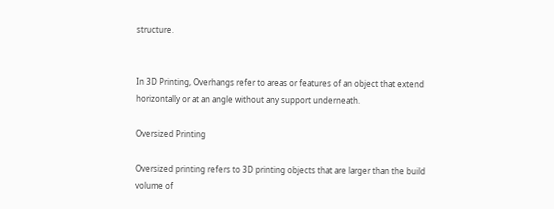structure.


In 3D Printing, Overhangs refer to areas or features of an object that extend horizontally or at an angle without any support underneath.

Oversized Printing

Oversized printing refers to 3D printing objects that are larger than the build volume of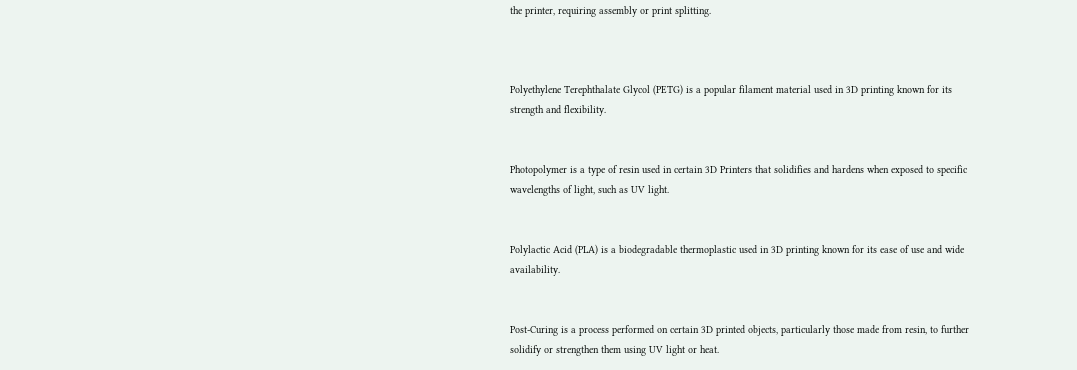the printer, requiring assembly or print splitting.



Polyethylene Terephthalate Glycol (PETG) is a popular filament material used in 3D printing known for its strength and flexibility.


Photopolymer is a type of resin used in certain 3D Printers that solidifies and hardens when exposed to specific wavelengths of light, such as UV light.


Polylactic Acid (PLA) is a biodegradable thermoplastic used in 3D printing known for its ease of use and wide availability.


Post-Curing is a process performed on certain 3D printed objects, particularly those made from resin, to further solidify or strengthen them using UV light or heat.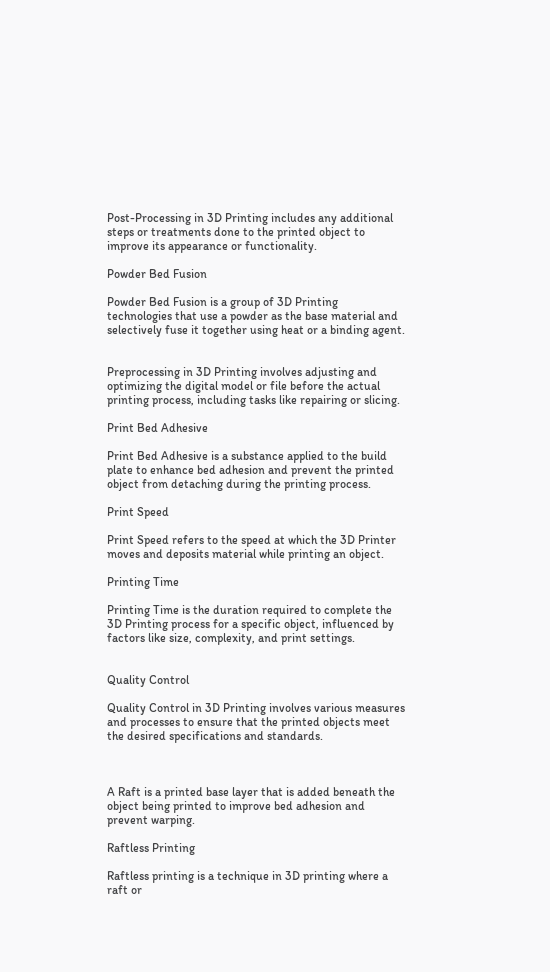Post-Processing in 3D Printing includes any additional steps or treatments done to the printed object to improve its appearance or functionality.

Powder Bed Fusion

Powder Bed Fusion is a group of 3D Printing technologies that use a powder as the base material and selectively fuse it together using heat or a binding agent.


Preprocessing in 3D Printing involves adjusting and optimizing the digital model or file before the actual printing process, including tasks like repairing or slicing.

Print Bed Adhesive

Print Bed Adhesive is a substance applied to the build plate to enhance bed adhesion and prevent the printed object from detaching during the printing process.

Print Speed

Print Speed refers to the speed at which the 3D Printer moves and deposits material while printing an object.

Printing Time

Printing Time is the duration required to complete the 3D Printing process for a specific object, influenced by factors like size, complexity, and print settings.


Quality Control

Quality Control in 3D Printing involves various measures and processes to ensure that the printed objects meet the desired specifications and standards.



A Raft is a printed base layer that is added beneath the object being printed to improve bed adhesion and prevent warping.

Raftless Printing

Raftless printing is a technique in 3D printing where a raft or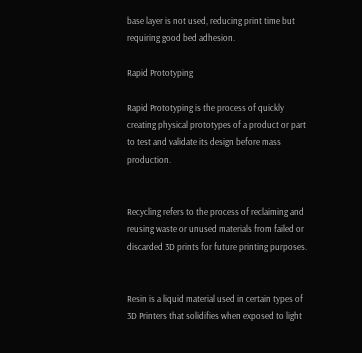base layer is not used, reducing print time but requiring good bed adhesion.

Rapid Prototyping

Rapid Prototyping is the process of quickly creating physical prototypes of a product or part to test and validate its design before mass production.


Recycling refers to the process of reclaiming and reusing waste or unused materials from failed or discarded 3D prints for future printing purposes.


Resin is a liquid material used in certain types of 3D Printers that solidifies when exposed to light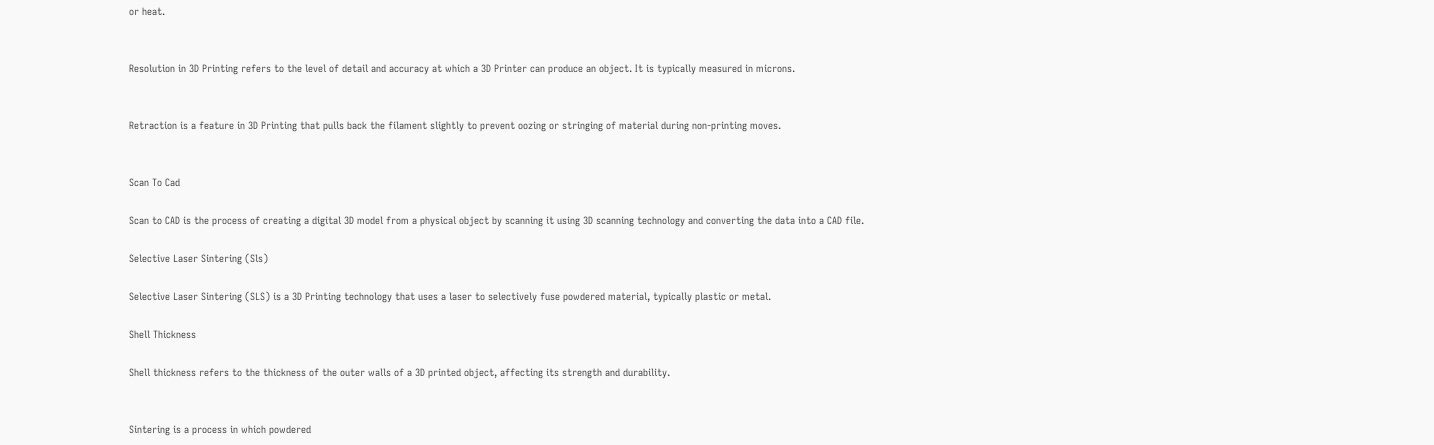or heat.


Resolution in 3D Printing refers to the level of detail and accuracy at which a 3D Printer can produce an object. It is typically measured in microns.


Retraction is a feature in 3D Printing that pulls back the filament slightly to prevent oozing or stringing of material during non-printing moves.


Scan To Cad

Scan to CAD is the process of creating a digital 3D model from a physical object by scanning it using 3D scanning technology and converting the data into a CAD file.

Selective Laser Sintering (Sls)

Selective Laser Sintering (SLS) is a 3D Printing technology that uses a laser to selectively fuse powdered material, typically plastic or metal.

Shell Thickness

Shell thickness refers to the thickness of the outer walls of a 3D printed object, affecting its strength and durability.


Sintering is a process in which powdered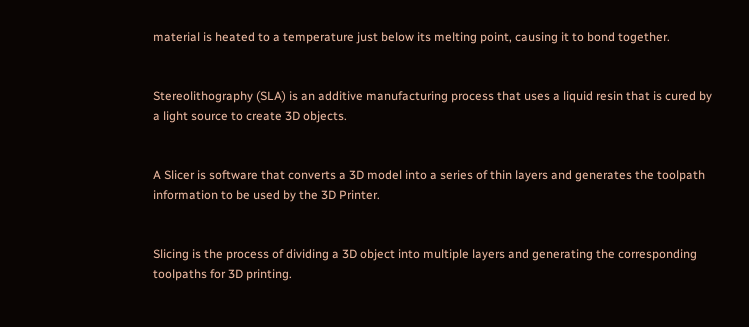material is heated to a temperature just below its melting point, causing it to bond together.


Stereolithography (SLA) is an additive manufacturing process that uses a liquid resin that is cured by a light source to create 3D objects.


A Slicer is software that converts a 3D model into a series of thin layers and generates the toolpath information to be used by the 3D Printer.


Slicing is the process of dividing a 3D object into multiple layers and generating the corresponding toolpaths for 3D printing.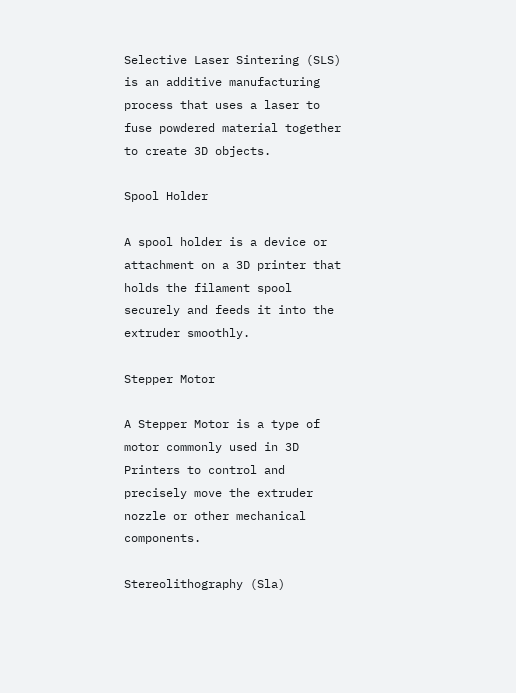Selective Laser Sintering (SLS) is an additive manufacturing process that uses a laser to fuse powdered material together to create 3D objects.

Spool Holder

A spool holder is a device or attachment on a 3D printer that holds the filament spool securely and feeds it into the extruder smoothly.

Stepper Motor

A Stepper Motor is a type of motor commonly used in 3D Printers to control and precisely move the extruder nozzle or other mechanical components.

Stereolithography (Sla)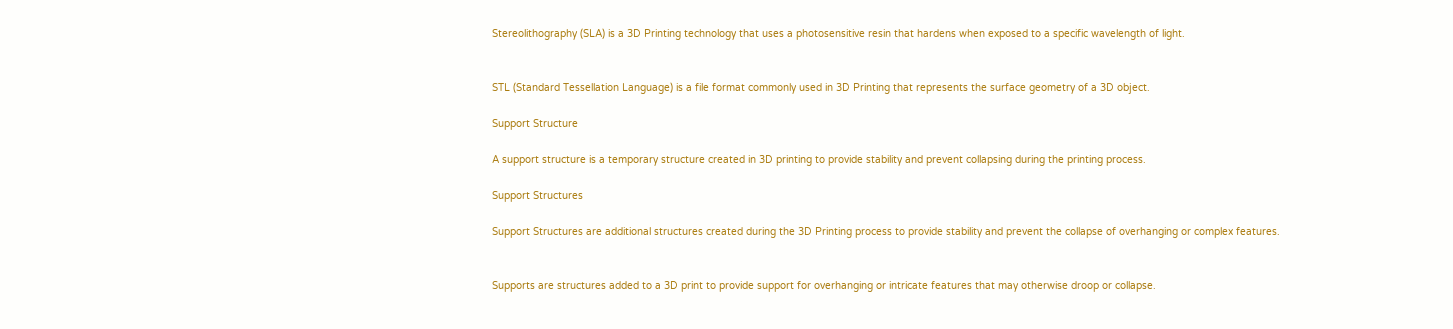Stereolithography (SLA) is a 3D Printing technology that uses a photosensitive resin that hardens when exposed to a specific wavelength of light.


STL (Standard Tessellation Language) is a file format commonly used in 3D Printing that represents the surface geometry of a 3D object.

Support Structure

A support structure is a temporary structure created in 3D printing to provide stability and prevent collapsing during the printing process.

Support Structures

Support Structures are additional structures created during the 3D Printing process to provide stability and prevent the collapse of overhanging or complex features.


Supports are structures added to a 3D print to provide support for overhanging or intricate features that may otherwise droop or collapse.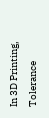In 3D Printing, Tolerance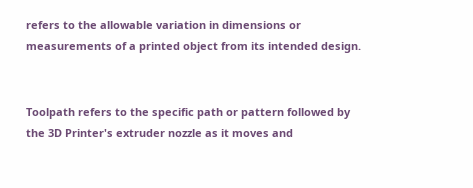refers to the allowable variation in dimensions or measurements of a printed object from its intended design.


Toolpath refers to the specific path or pattern followed by the 3D Printer's extruder nozzle as it moves and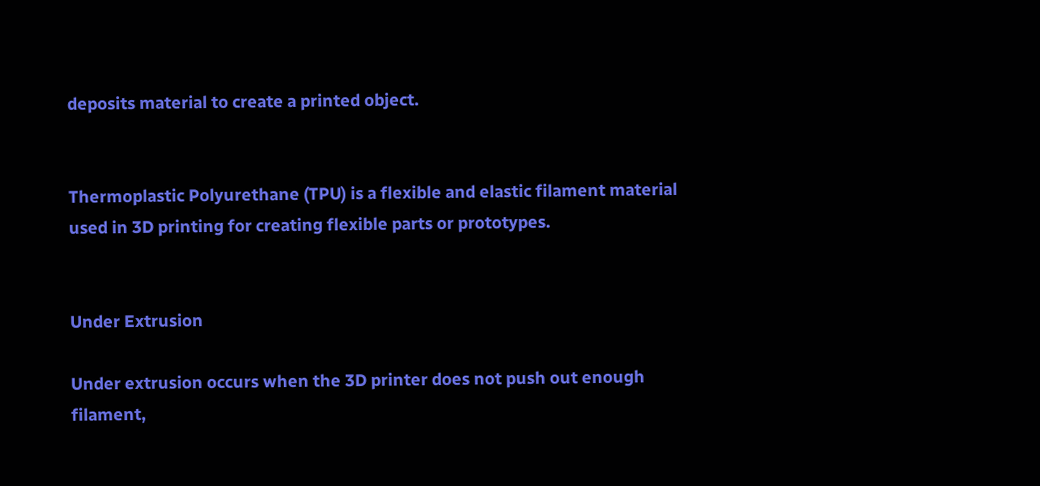deposits material to create a printed object.


Thermoplastic Polyurethane (TPU) is a flexible and elastic filament material used in 3D printing for creating flexible parts or prototypes.


Under Extrusion

Under extrusion occurs when the 3D printer does not push out enough filament,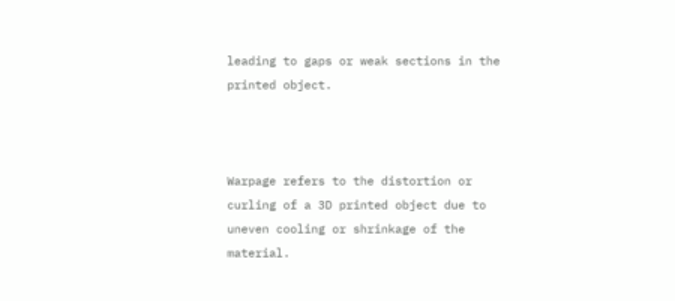leading to gaps or weak sections in the printed object.



Warpage refers to the distortion or curling of a 3D printed object due to uneven cooling or shrinkage of the material.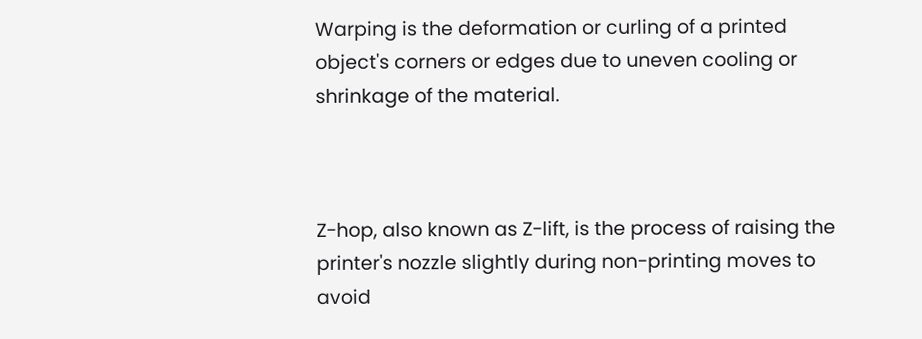Warping is the deformation or curling of a printed object's corners or edges due to uneven cooling or shrinkage of the material.



Z-hop, also known as Z-lift, is the process of raising the printer's nozzle slightly during non-printing moves to avoid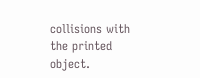collisions with the printed object.